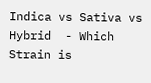Indica vs Sativa vs Hybrid  - Which Strain is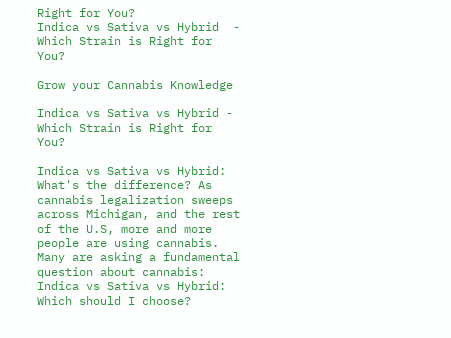Right for You?
Indica vs Sativa vs Hybrid  - Which Strain is Right for You?

Grow your Cannabis Knowledge

Indica vs Sativa vs Hybrid - Which Strain is Right for You?

Indica vs Sativa vs Hybrid: What's the difference? As cannabis legalization sweeps across Michigan, and the rest of the U.S, more and more people are using cannabis. Many are asking a fundamental question about cannabis: Indica vs Sativa vs Hybrid: Which should I choose?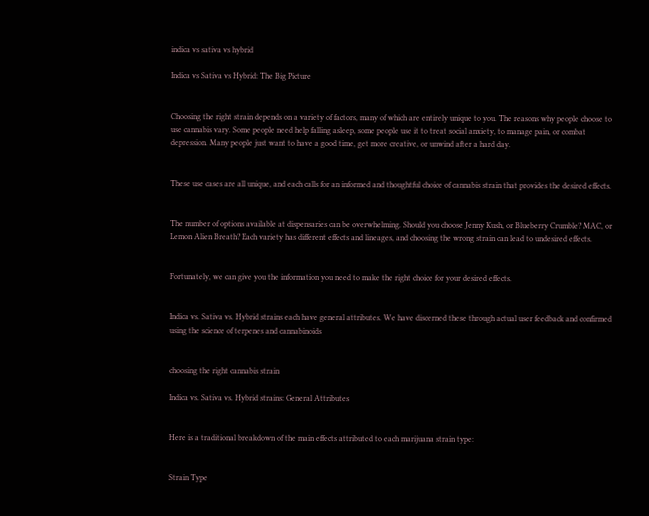indica vs sativa vs hybrid

Indica vs Sativa vs Hybrid: The Big Picture


Choosing the right strain depends on a variety of factors, many of which are entirely unique to you. The reasons why people choose to use cannabis vary. Some people need help falling asleep, some people use it to treat social anxiety, to manage pain, or combat depression. Many people just want to have a good time, get more creative, or unwind after a hard day.


These use cases are all unique, and each calls for an informed and thoughtful choice of cannabis strain that provides the desired effects.


The number of options available at dispensaries can be overwhelming. Should you choose Jenny Kush, or Blueberry Crumble? MAC, or Lemon Alien Breath? Each variety has different effects and lineages, and choosing the wrong strain can lead to undesired effects.


Fortunately, we can give you the information you need to make the right choice for your desired effects.


Indica vs. Sativa vs. Hybrid strains each have general attributes. We have discerned these through actual user feedback and confirmed using the science of terpenes and cannabinoids


choosing the right cannabis strain

Indica vs. Sativa vs. Hybrid strains: General Attributes


Here is a traditional breakdown of the main effects attributed to each marijuana strain type:


Strain Type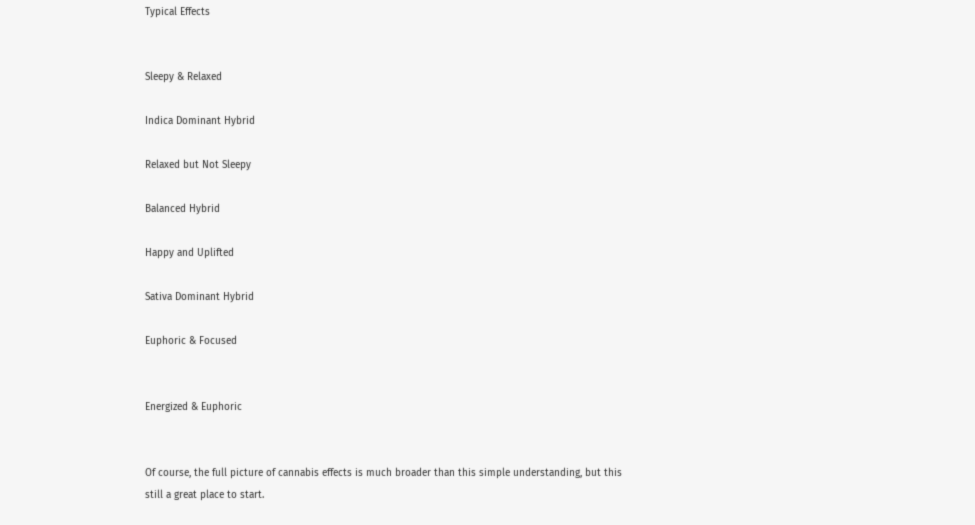Typical Effects


Sleepy & Relaxed

Indica Dominant Hybrid

Relaxed but Not Sleepy

Balanced Hybrid

Happy and Uplifted

Sativa Dominant Hybrid

Euphoric & Focused


Energized & Euphoric


Of course, the full picture of cannabis effects is much broader than this simple understanding, but this still a great place to start.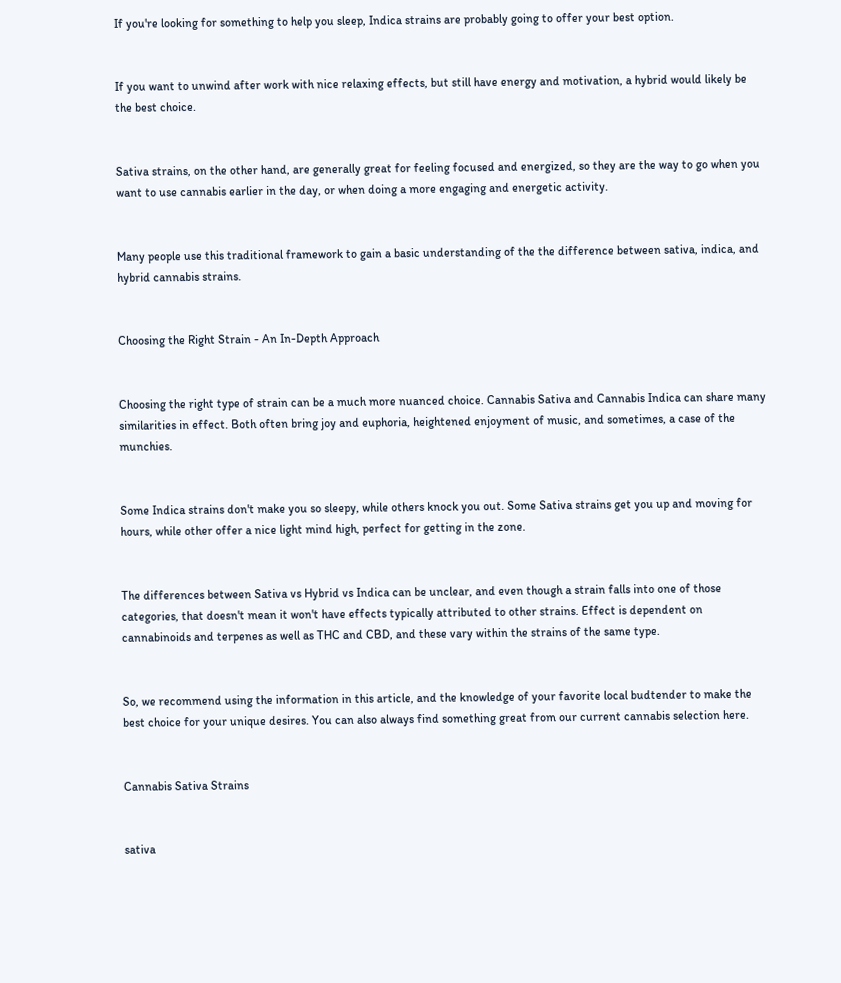If you're looking for something to help you sleep, Indica strains are probably going to offer your best option.


If you want to unwind after work with nice relaxing effects, but still have energy and motivation, a hybrid would likely be the best choice.


Sativa strains, on the other hand, are generally great for feeling focused and energized, so they are the way to go when you want to use cannabis earlier in the day, or when doing a more engaging and energetic activity.


Many people use this traditional framework to gain a basic understanding of the the difference between sativa, indica, and hybrid cannabis strains.


Choosing the Right Strain - An In-Depth Approach


Choosing the right type of strain can be a much more nuanced choice. Cannabis Sativa and Cannabis Indica can share many similarities in effect. Both often bring joy and euphoria, heightened enjoyment of music, and sometimes, a case of the munchies.


Some Indica strains don't make you so sleepy, while others knock you out. Some Sativa strains get you up and moving for hours, while other offer a nice light mind high, perfect for getting in the zone.


The differences between Sativa vs Hybrid vs Indica can be unclear, and even though a strain falls into one of those categories, that doesn't mean it won't have effects typically attributed to other strains. Effect is dependent on cannabinoids and terpenes as well as THC and CBD, and these vary within the strains of the same type.


So, we recommend using the information in this article, and the knowledge of your favorite local budtender to make the best choice for your unique desires. You can also always find something great from our current cannabis selection here.


Cannabis Sativa Strains


sativa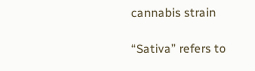cannabis strain

“Sativa” refers to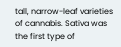tall, narrow-leaf varieties of cannabis. Sativa was the first type of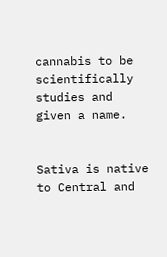cannabis to be scientifically studies and given a name.


Sativa is native to Central and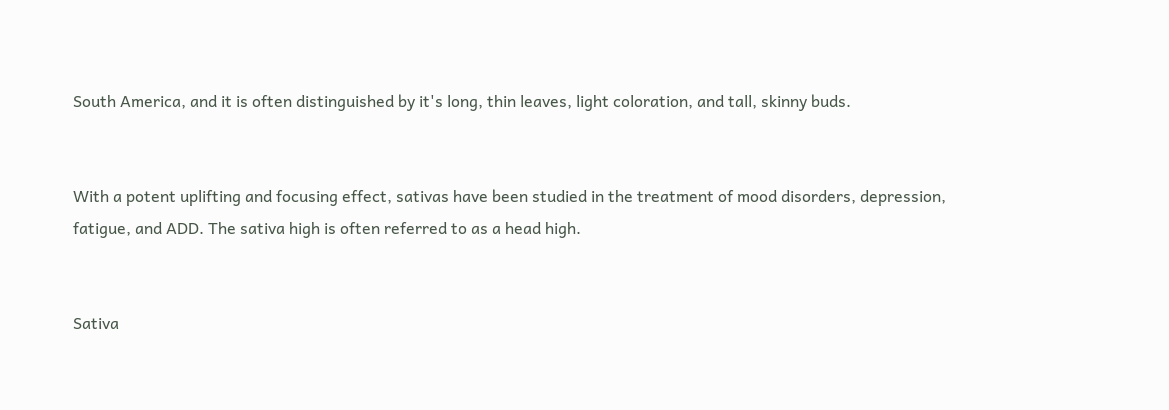South America, and it is often distinguished by it's long, thin leaves, light coloration, and tall, skinny buds.


With a potent uplifting and focusing effect, sativas have been studied in the treatment of mood disorders, depression, fatigue, and ADD. The sativa high is often referred to as a head high.


Sativa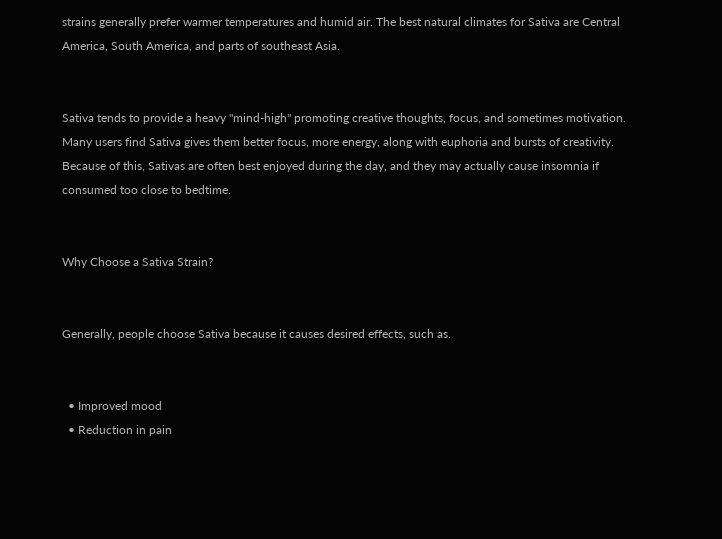strains generally prefer warmer temperatures and humid air. The best natural climates for Sativa are Central America, South America, and parts of southeast Asia.


Sativa tends to provide a heavy "mind-high" promoting creative thoughts, focus, and sometimes motivation. Many users find Sativa gives them better focus, more energy, along with euphoria and bursts of creativity. Because of this, Sativas are often best enjoyed during the day, and they may actually cause insomnia if consumed too close to bedtime.


Why Choose a Sativa Strain?


Generally, people choose Sativa because it causes desired effects, such as.


  • Improved mood
  • Reduction in pain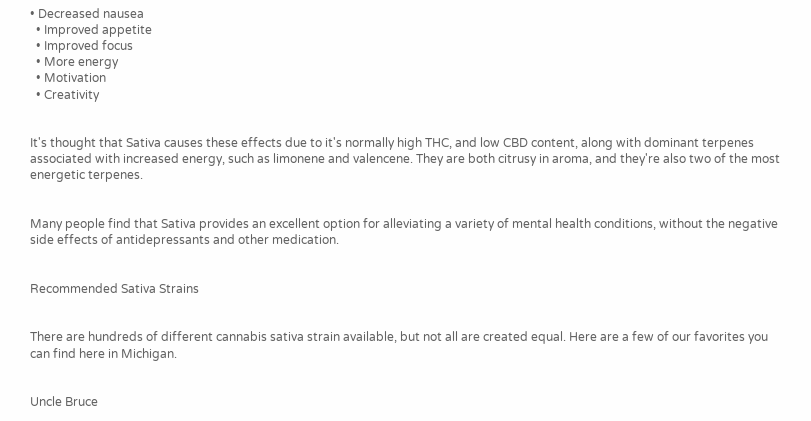• Decreased nausea
  • Improved appetite
  • Improved focus
  • More energy
  • Motivation
  • Creativity


It's thought that Sativa causes these effects due to it's normally high THC, and low CBD content, along with dominant terpenes associated with increased energy, such as limonene and valencene. They are both citrusy in aroma, and they're also two of the most energetic terpenes.


Many people find that Sativa provides an excellent option for alleviating a variety of mental health conditions, without the negative side effects of antidepressants and other medication.


Recommended Sativa Strains


There are hundreds of different cannabis sativa strain available, but not all are created equal. Here are a few of our favorites you can find here in Michigan.


Uncle Bruce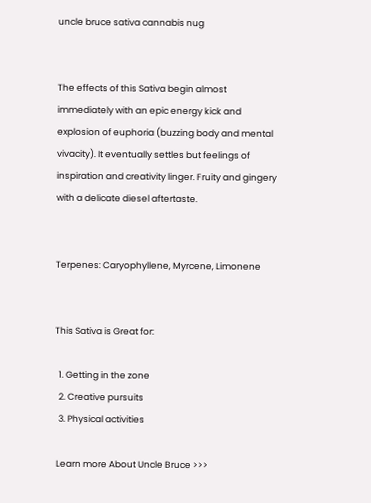uncle bruce sativa cannabis nug


The effects of this Sativa begin almost immediately with an epic energy kick and explosion of euphoria (buzzing body and mental vivacity). It eventually settles but feelings of inspiration and creativity linger. Fruity and gingery with a delicate diesel aftertaste.


Terpenes: Caryophyllene, Myrcene, Limonene


This Sativa is Great for:

  1. Getting in the zone
  2. Creative pursuits
  3. Physical activities

 Learn more About Uncle Bruce >>>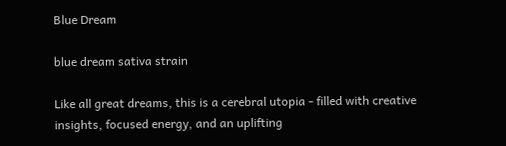Blue Dream

blue dream sativa strain

Like all great dreams, this is a cerebral utopia - filled with creative insights, focused energy, and an uplifting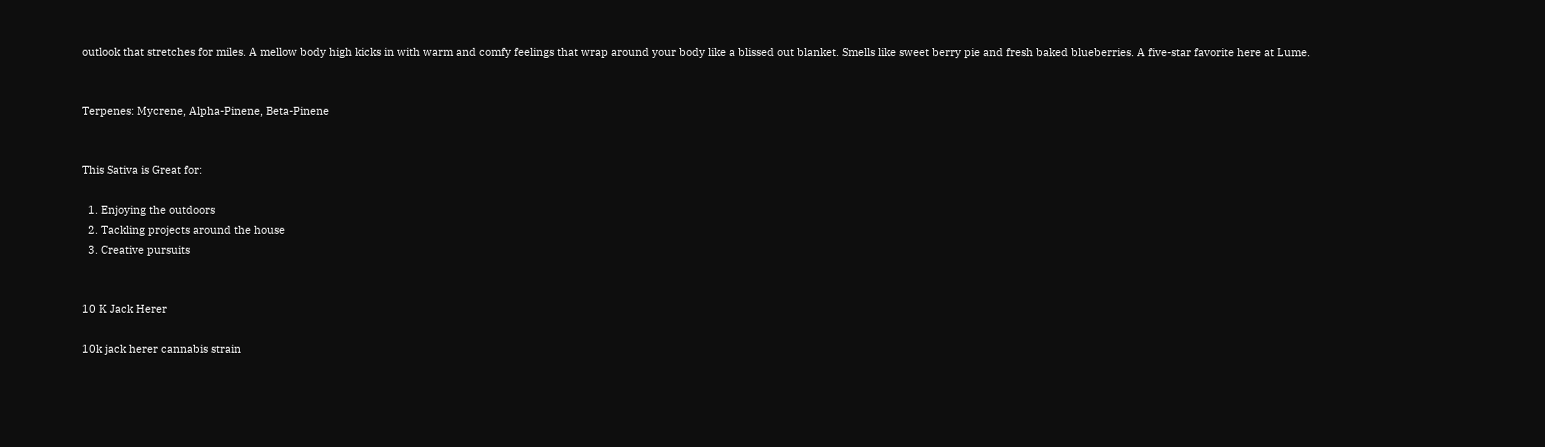outlook that stretches for miles. A mellow body high kicks in with warm and comfy feelings that wrap around your body like a blissed out blanket. Smells like sweet berry pie and fresh baked blueberries. A five-star favorite here at Lume.


Terpenes: Mycrene, Alpha-Pinene, Beta-Pinene


This Sativa is Great for:

  1. Enjoying the outdoors
  2. Tackling projects around the house
  3. Creative pursuits


10 K Jack Herer

10k jack herer cannabis strain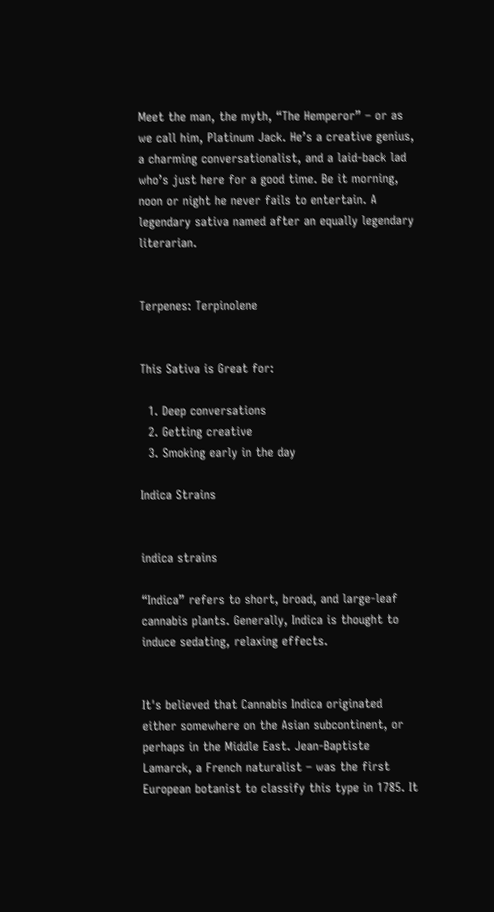Meet the man, the myth, “The Hemperor” – or as we call him, Platinum Jack. He’s a creative genius, a charming conversationalist, and a laid-back lad who’s just here for a good time. Be it morning, noon or night he never fails to entertain. A legendary sativa named after an equally legendary literarian.


Terpenes: Terpinolene


This Sativa is Great for:

  1. Deep conversations
  2. Getting creative
  3. Smoking early in the day

Indica Strains


indica strains

“Indica” refers to short, broad, and large-leaf cannabis plants. Generally, Indica is thought to induce sedating, relaxing effects.


It's believed that Cannabis Indica originated either somewhere on the Asian subcontinent, or perhaps in the Middle East. Jean-Baptiste Lamarck, a French naturalist – was the first European botanist to classify this type in 1785. It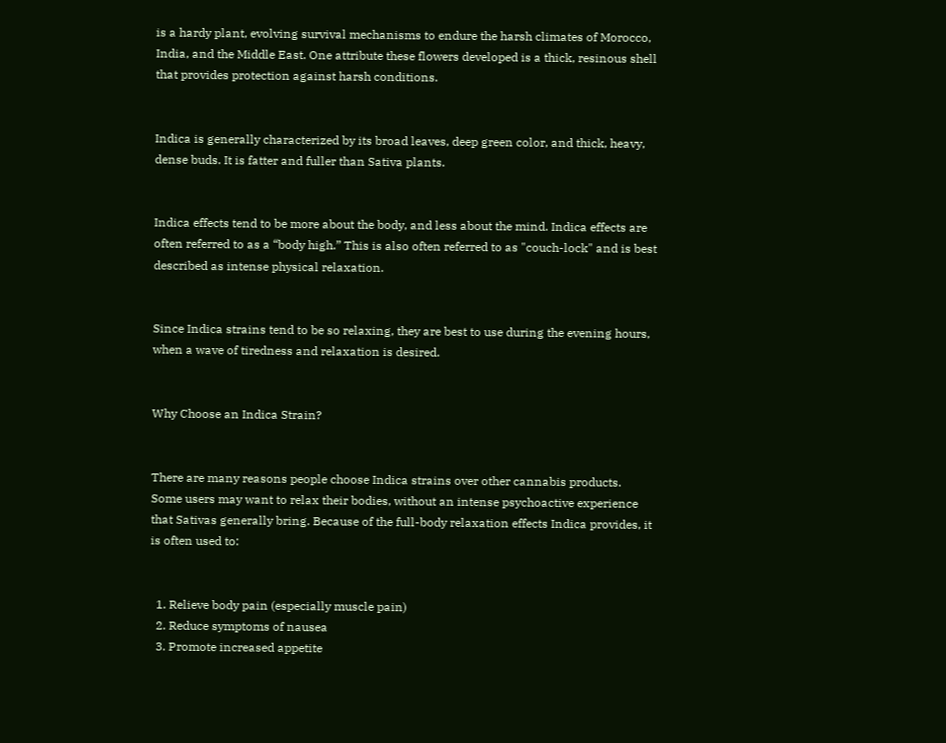is a hardy plant, evolving survival mechanisms to endure the harsh climates of Morocco, India, and the Middle East. One attribute these flowers developed is a thick, resinous shell that provides protection against harsh conditions.


Indica is generally characterized by its broad leaves, deep green color, and thick, heavy, dense buds. It is fatter and fuller than Sativa plants.


Indica effects tend to be more about the body, and less about the mind. Indica effects are often referred to as a “body high.” This is also often referred to as "couch-lock" and is best described as intense physical relaxation.


Since Indica strains tend to be so relaxing, they are best to use during the evening hours, when a wave of tiredness and relaxation is desired.


Why Choose an Indica Strain?


There are many reasons people choose Indica strains over other cannabis products. Some users may want to relax their bodies, without an intense psychoactive experience that Sativas generally bring. Because of the full-body relaxation effects Indica provides, it is often used to:


  1. Relieve body pain (especially muscle pain)
  2. Reduce symptoms of nausea
  3. Promote increased appetite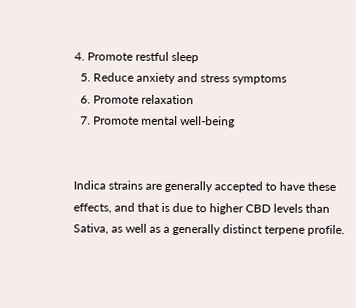4. Promote restful sleep
  5. Reduce anxiety and stress symptoms
  6. Promote relaxation
  7. Promote mental well-being


Indica strains are generally accepted to have these effects, and that is due to higher CBD levels than Sativa, as well as a generally distinct terpene profile.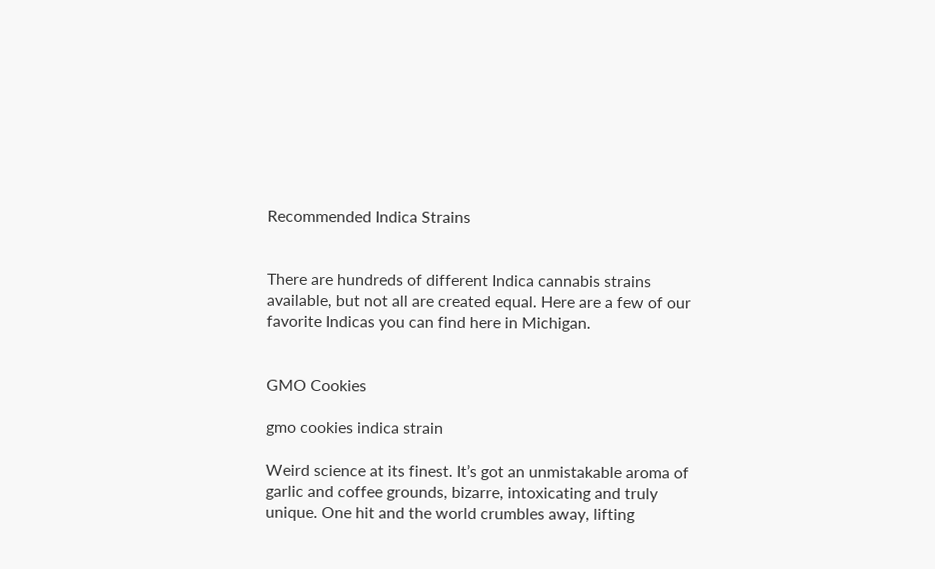Recommended Indica Strains


There are hundreds of different Indica cannabis strains available, but not all are created equal. Here are a few of our favorite Indicas you can find here in Michigan.


GMO Cookies

gmo cookies indica strain

Weird science at its finest. It’s got an unmistakable aroma of garlic and coffee grounds, bizarre, intoxicating and truly unique. One hit and the world crumbles away, lifting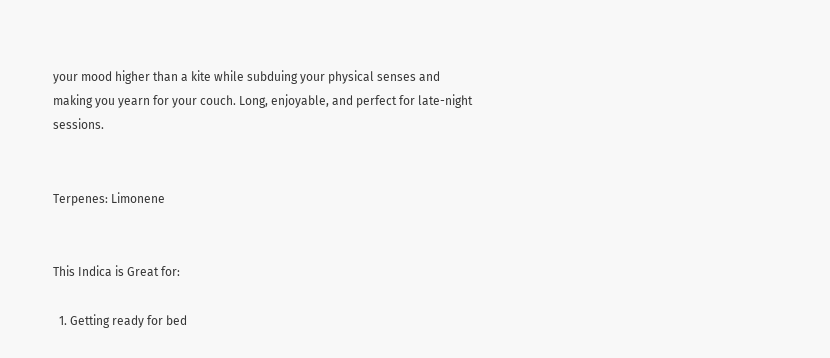your mood higher than a kite while subduing your physical senses and making you yearn for your couch. Long, enjoyable, and perfect for late-night sessions.


Terpenes: Limonene


This Indica is Great for:

  1. Getting ready for bed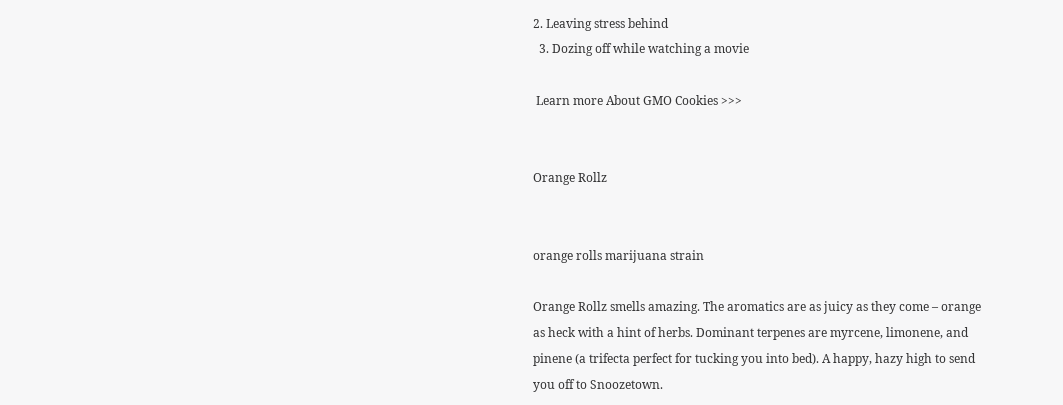2. Leaving stress behind
  3. Dozing off while watching a movie

 Learn more About GMO Cookies >>>


Orange Rollz


orange rolls marijuana strain

Orange Rollz smells amazing. The aromatics are as juicy as they come – orange as heck with a hint of herbs. Dominant terpenes are myrcene, limonene, and pinene (a trifecta perfect for tucking you into bed). A happy, hazy high to send you off to Snoozetown.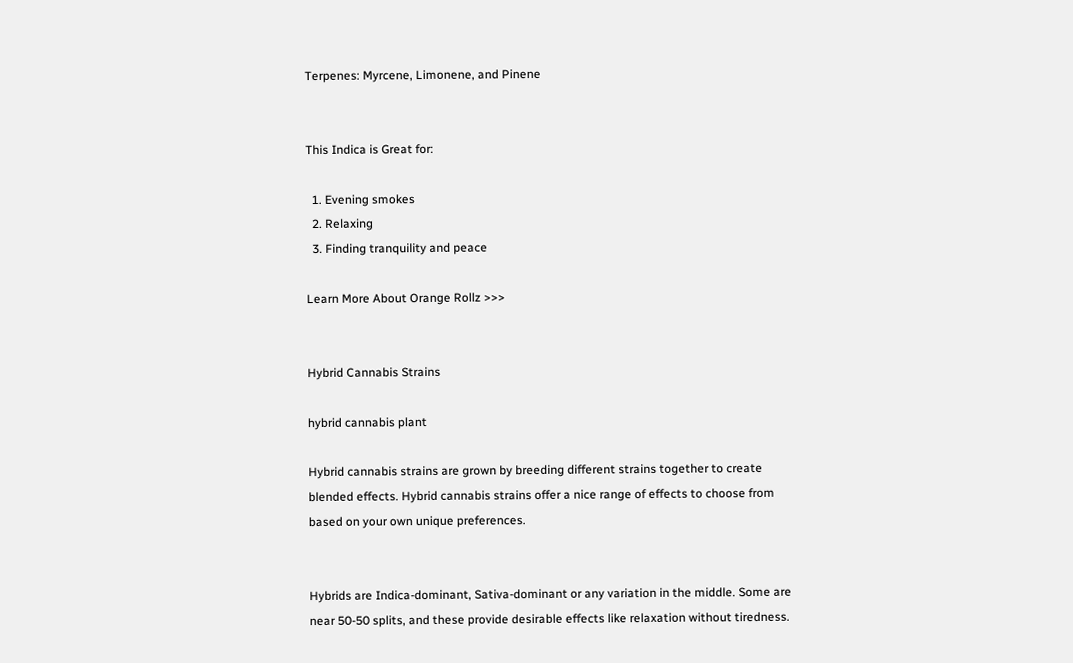Terpenes: Myrcene, Limonene, and Pinene


This Indica is Great for:

  1. Evening smokes
  2. Relaxing
  3. Finding tranquility and peace

Learn More About Orange Rollz >>>


Hybrid Cannabis Strains

hybrid cannabis plant

Hybrid cannabis strains are grown by breeding different strains together to create blended effects. Hybrid cannabis strains offer a nice range of effects to choose from based on your own unique preferences.


Hybrids are Indica-dominant, Sativa-dominant or any variation in the middle. Some are near 50-50 splits, and these provide desirable effects like relaxation without tiredness.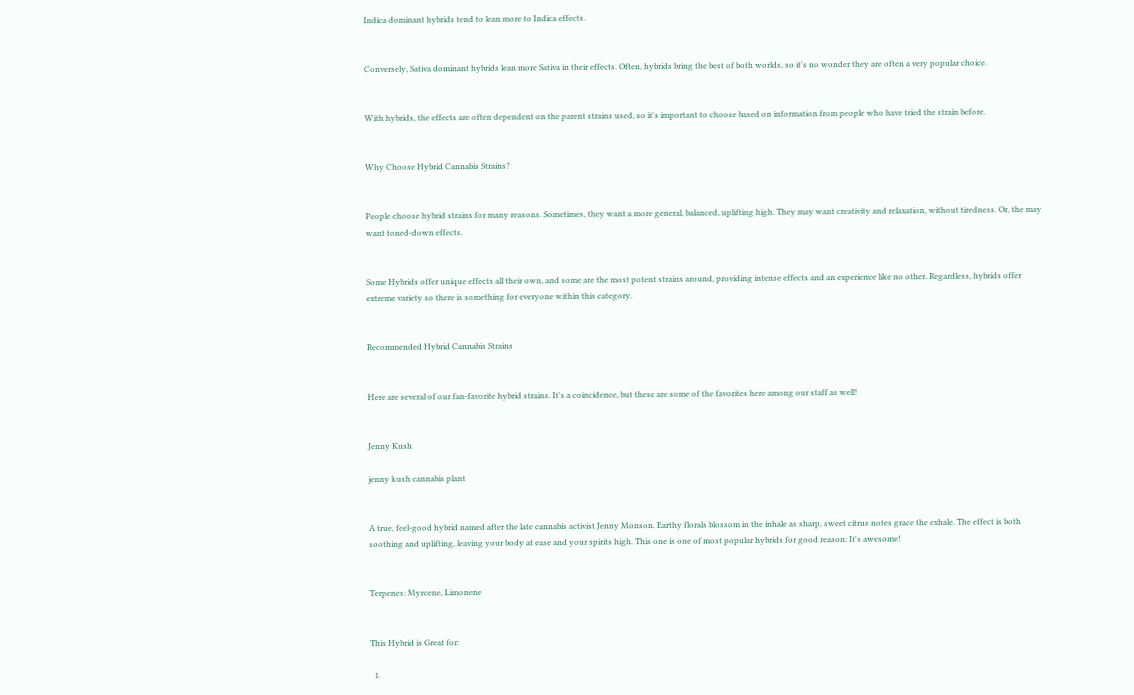Indica dominant hybrids tend to lean more to Indica effects.


Conversely, Sativa dominant hybrids lean more Sativa in their effects. Often, hybrids bring the best of both worlds, so it's no wonder they are often a very popular choice.


With hybrids, the effects are often dependent on the parent strains used, so it's important to choose based on information from people who have tried the strain before.


Why Choose Hybrid Cannabis Strains?


People choose hybrid strains for many reasons. Sometimes, they want a more general, balanced, uplifting high. They may want creativity and relaxation, without tiredness. Or, the may want toned-down effects.


Some Hybrids offer unique effects all their own, and some are the most potent strains around, providing intense effects and an experience like no other. Regardless, hybrids offer extreme variety so there is something for everyone within this category.


Recommended Hybrid Cannabis Strains


Here are several of our fan-favorite hybrid strains. It's a coincidence, but these are some of the favorites here among our staff as well!


Jenny Kush

jenny kush cannabis plant


A true, feel-good hybrid named after the late cannabis activist Jenny Monson. Earthy florals blossom in the inhale as sharp, sweet citrus notes grace the exhale. The effect is both soothing and uplifting, leaving your body at ease and your spirits high. This one is one of most popular hybrids for good reason: It's awesome!


Terpenes: Myrcene, Limonene


This Hybrid is Great for:

  1.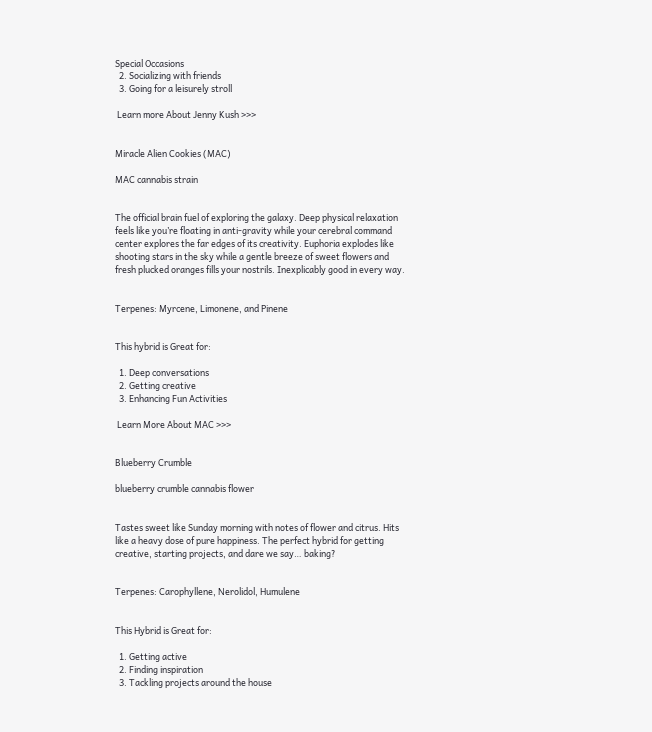Special Occasions
  2. Socializing with friends
  3. Going for a leisurely stroll

 Learn more About Jenny Kush >>>


Miracle Alien Cookies (MAC)

MAC cannabis strain


The official brain fuel of exploring the galaxy. Deep physical relaxation feels like you’re floating in anti-gravity while your cerebral command center explores the far edges of its creativity. Euphoria explodes like shooting stars in the sky while a gentle breeze of sweet flowers and fresh plucked oranges fills your nostrils. Inexplicably good in every way.


Terpenes: Myrcene, Limonene, and Pinene


This hybrid is Great for:

  1. Deep conversations
  2. Getting creative
  3. Enhancing Fun Activities

 Learn More About MAC >>>


Blueberry Crumble

blueberry crumble cannabis flower


Tastes sweet like Sunday morning with notes of flower and citrus. Hits like a heavy dose of pure happiness. The perfect hybrid for getting creative, starting projects, and dare we say… baking?


Terpenes: Carophyllene, Nerolidol, Humulene


This Hybrid is Great for:

  1. Getting active
  2. Finding inspiration
  3. Tackling projects around the house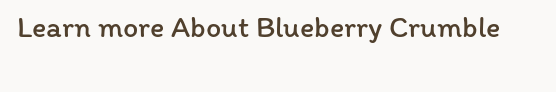Learn more About Blueberry Crumble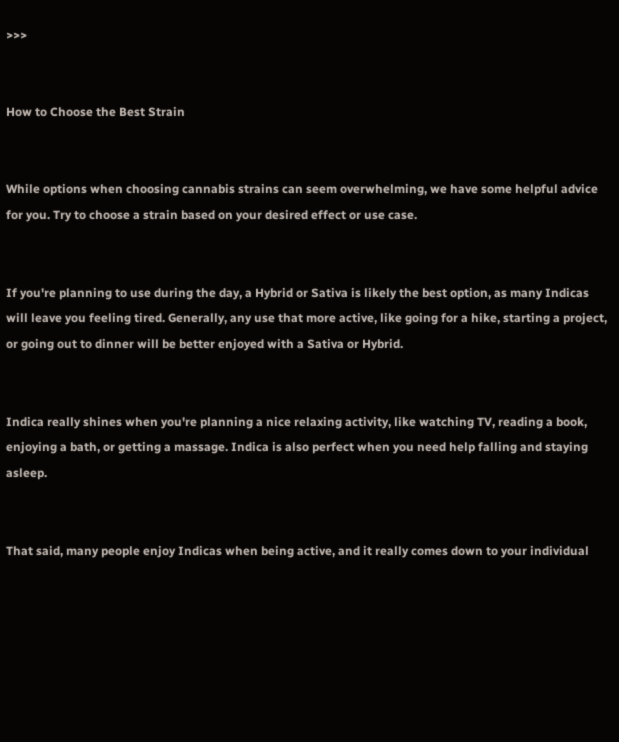>>>


How to Choose the Best Strain


While options when choosing cannabis strains can seem overwhelming, we have some helpful advice for you. Try to choose a strain based on your desired effect or use case.


If you're planning to use during the day, a Hybrid or Sativa is likely the best option, as many Indicas will leave you feeling tired. Generally, any use that more active, like going for a hike, starting a project, or going out to dinner will be better enjoyed with a Sativa or Hybrid.


Indica really shines when you're planning a nice relaxing activity, like watching TV, reading a book, enjoying a bath, or getting a massage. Indica is also perfect when you need help falling and staying asleep.


That said, many people enjoy Indicas when being active, and it really comes down to your individual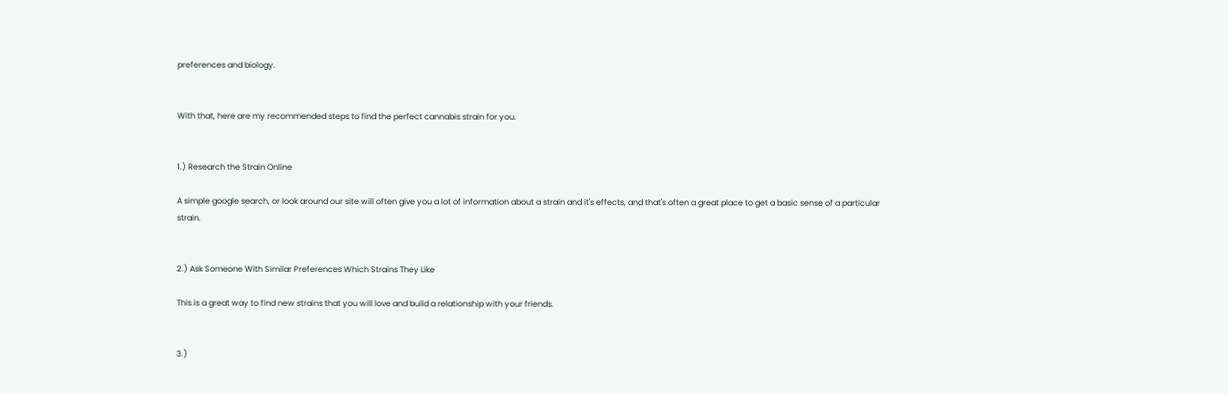preferences and biology.


With that, here are my recommended steps to find the perfect cannabis strain for you.


1.) Research the Strain Online

A simple google search, or look around our site will often give you a lot of information about a strain and it's effects, and that's often a great place to get a basic sense of a particular strain.


2.) Ask Someone With Similar Preferences Which Strains They Like

This is a great way to find new strains that you will love and build a relationship with your friends.


3.)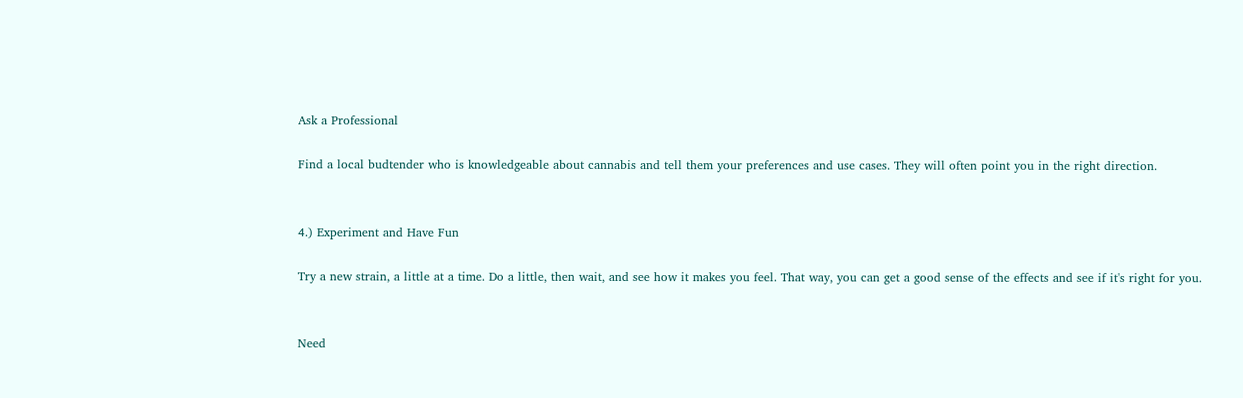Ask a Professional

Find a local budtender who is knowledgeable about cannabis and tell them your preferences and use cases. They will often point you in the right direction.


4.) Experiment and Have Fun

Try a new strain, a little at a time. Do a little, then wait, and see how it makes you feel. That way, you can get a good sense of the effects and see if it's right for you.


Need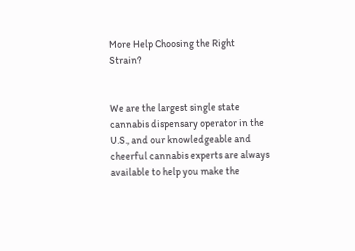More Help Choosing the Right Strain?


We are the largest single state cannabis dispensary operator in the U.S., and our knowledgeable and cheerful cannabis experts are always available to help you make the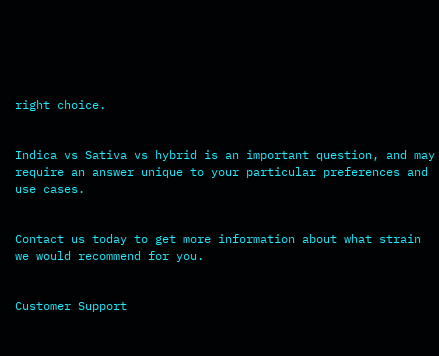right choice.


Indica vs Sativa vs hybrid is an important question, and may require an answer unique to your particular preferences and use cases.


Contact us today to get more information about what strain we would recommend for you.


Customer Support